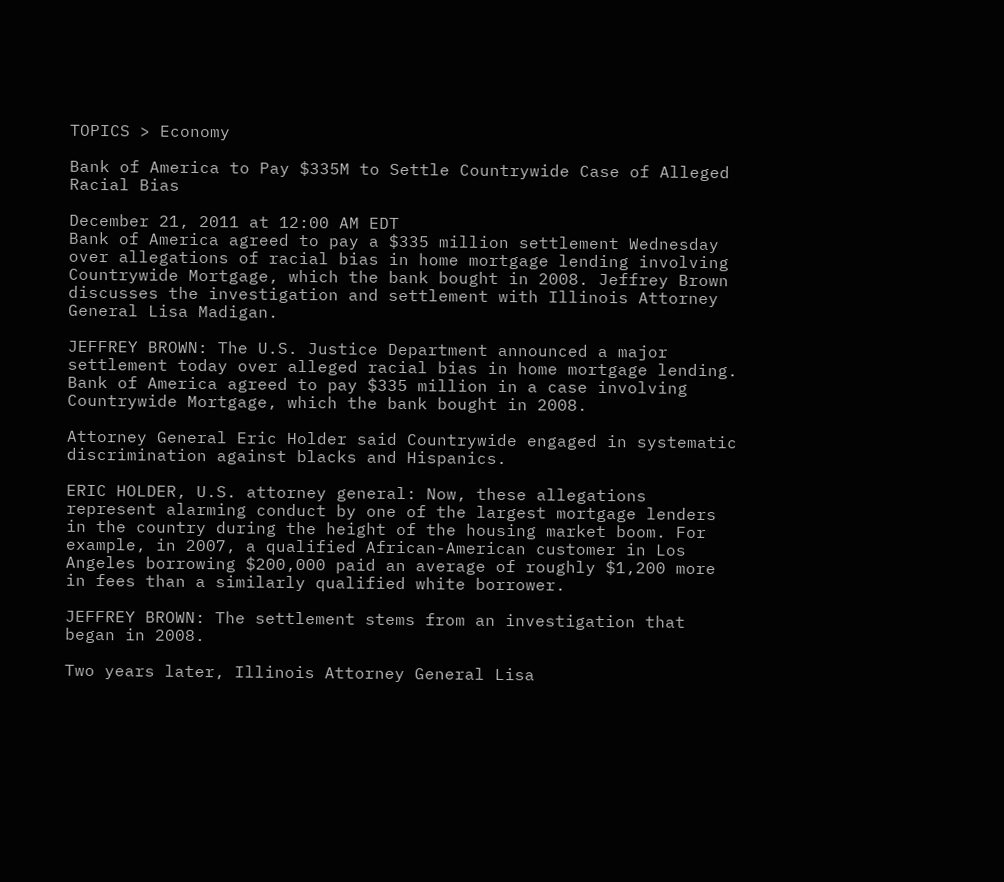TOPICS > Economy

Bank of America to Pay $335M to Settle Countrywide Case of Alleged Racial Bias

December 21, 2011 at 12:00 AM EDT
Bank of America agreed to pay a $335 million settlement Wednesday over allegations of racial bias in home mortgage lending involving Countrywide Mortgage, which the bank bought in 2008. Jeffrey Brown discusses the investigation and settlement with Illinois Attorney General Lisa Madigan.

JEFFREY BROWN: The U.S. Justice Department announced a major settlement today over alleged racial bias in home mortgage lending. Bank of America agreed to pay $335 million in a case involving Countrywide Mortgage, which the bank bought in 2008.

Attorney General Eric Holder said Countrywide engaged in systematic discrimination against blacks and Hispanics.

ERIC HOLDER, U.S. attorney general: Now, these allegations represent alarming conduct by one of the largest mortgage lenders in the country during the height of the housing market boom. For example, in 2007, a qualified African-American customer in Los Angeles borrowing $200,000 paid an average of roughly $1,200 more in fees than a similarly qualified white borrower.

JEFFREY BROWN: The settlement stems from an investigation that began in 2008.

Two years later, Illinois Attorney General Lisa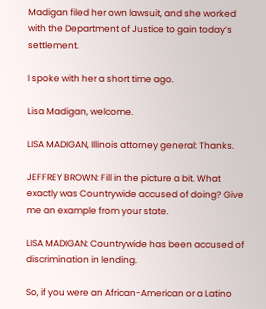Madigan filed her own lawsuit, and she worked with the Department of Justice to gain today’s settlement.

I spoke with her a short time ago.

Lisa Madigan, welcome.

LISA MADIGAN, Illinois attorney general: Thanks.

JEFFREY BROWN: Fill in the picture a bit. What exactly was Countrywide accused of doing? Give me an example from your state.

LISA MADIGAN: Countrywide has been accused of discrimination in lending.

So, if you were an African-American or a Latino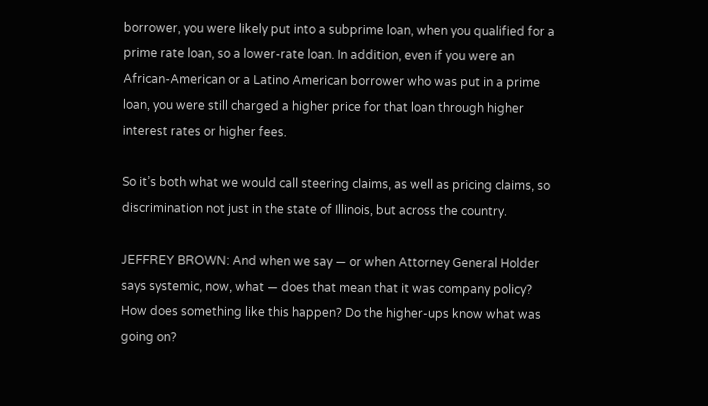borrower, you were likely put into a subprime loan, when you qualified for a prime rate loan, so a lower-rate loan. In addition, even if you were an African-American or a Latino American borrower who was put in a prime loan, you were still charged a higher price for that loan through higher interest rates or higher fees.

So it’s both what we would call steering claims, as well as pricing claims, so discrimination not just in the state of Illinois, but across the country.

JEFFREY BROWN: And when we say — or when Attorney General Holder says systemic, now, what — does that mean that it was company policy? How does something like this happen? Do the higher-ups know what was going on?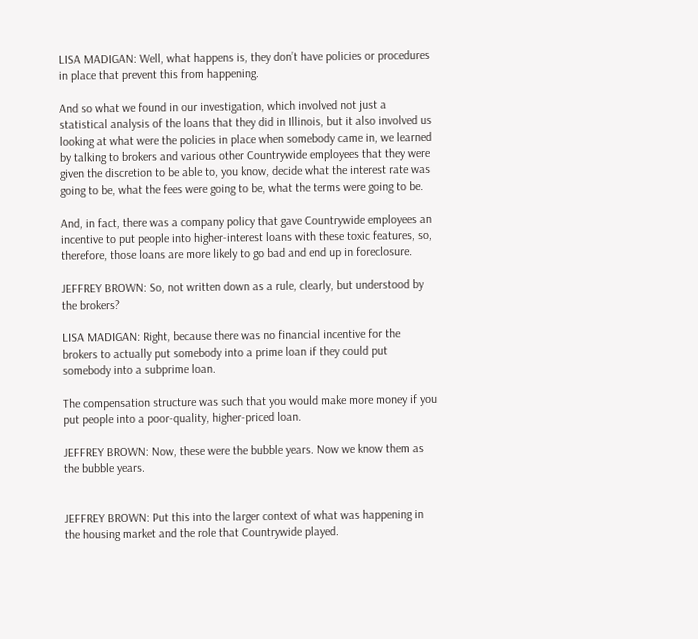LISA MADIGAN: Well, what happens is, they don’t have policies or procedures in place that prevent this from happening.

And so what we found in our investigation, which involved not just a statistical analysis of the loans that they did in Illinois, but it also involved us looking at what were the policies in place when somebody came in, we learned by talking to brokers and various other Countrywide employees that they were given the discretion to be able to, you know, decide what the interest rate was going to be, what the fees were going to be, what the terms were going to be.

And, in fact, there was a company policy that gave Countrywide employees an incentive to put people into higher-interest loans with these toxic features, so, therefore, those loans are more likely to go bad and end up in foreclosure.

JEFFREY BROWN: So, not written down as a rule, clearly, but understood by the brokers?

LISA MADIGAN: Right, because there was no financial incentive for the brokers to actually put somebody into a prime loan if they could put somebody into a subprime loan.

The compensation structure was such that you would make more money if you put people into a poor-quality, higher-priced loan.

JEFFREY BROWN: Now, these were the bubble years. Now we know them as the bubble years.


JEFFREY BROWN: Put this into the larger context of what was happening in the housing market and the role that Countrywide played.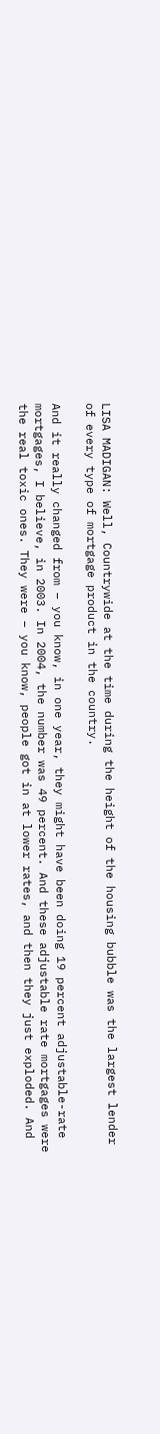LISA MADIGAN: Well, Countrywide at the time during the height of the housing bubble was the largest lender of every type of mortgage product in the country.

And it really changed from – you know, in one year, they might have been doing 19 percent adjustable-rate mortgages, I believe, in 2003. In 2004, the number was 49 percent. And these adjustable rate mortgages were the real toxic ones. They were – you know, people got in at lower rates, and then they just exploded. And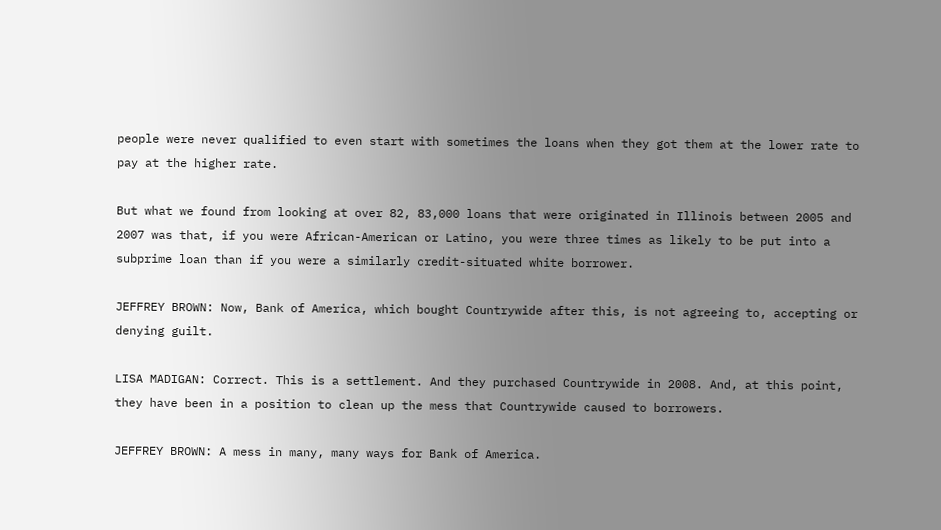people were never qualified to even start with sometimes the loans when they got them at the lower rate to pay at the higher rate.

But what we found from looking at over 82, 83,000 loans that were originated in Illinois between 2005 and 2007 was that, if you were African-American or Latino, you were three times as likely to be put into a subprime loan than if you were a similarly credit-situated white borrower.

JEFFREY BROWN: Now, Bank of America, which bought Countrywide after this, is not agreeing to, accepting or denying guilt.

LISA MADIGAN: Correct. This is a settlement. And they purchased Countrywide in 2008. And, at this point, they have been in a position to clean up the mess that Countrywide caused to borrowers.

JEFFREY BROWN: A mess in many, many ways for Bank of America.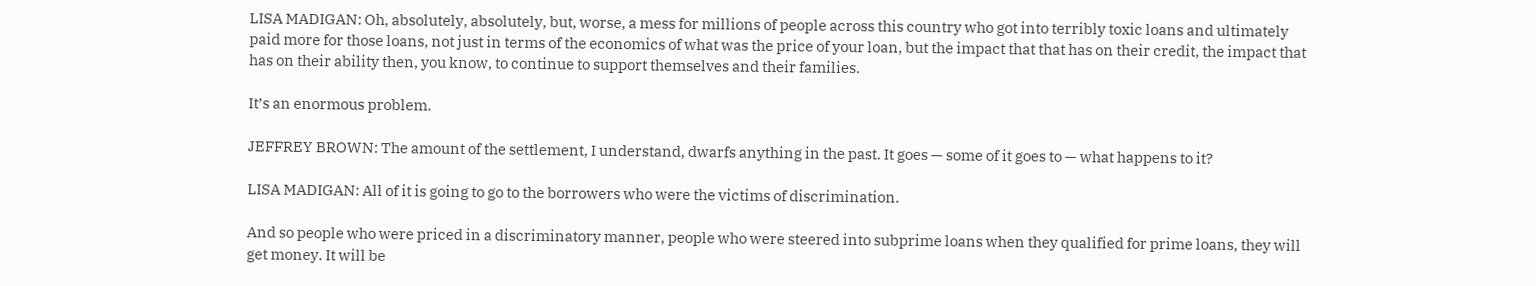LISA MADIGAN: Oh, absolutely, absolutely, but, worse, a mess for millions of people across this country who got into terribly toxic loans and ultimately paid more for those loans, not just in terms of the economics of what was the price of your loan, but the impact that that has on their credit, the impact that has on their ability then, you know, to continue to support themselves and their families.

It’s an enormous problem.

JEFFREY BROWN: The amount of the settlement, I understand, dwarfs anything in the past. It goes — some of it goes to — what happens to it?

LISA MADIGAN: All of it is going to go to the borrowers who were the victims of discrimination.

And so people who were priced in a discriminatory manner, people who were steered into subprime loans when they qualified for prime loans, they will get money. It will be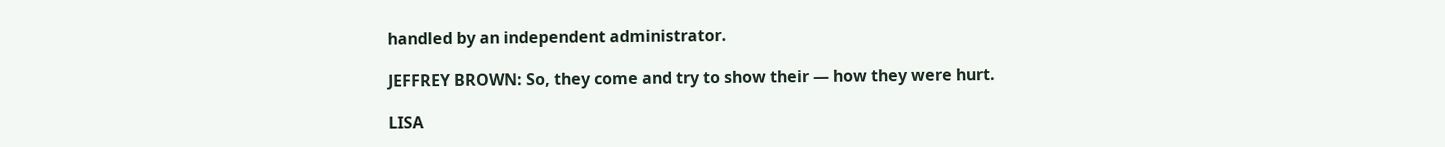handled by an independent administrator.

JEFFREY BROWN: So, they come and try to show their — how they were hurt.

LISA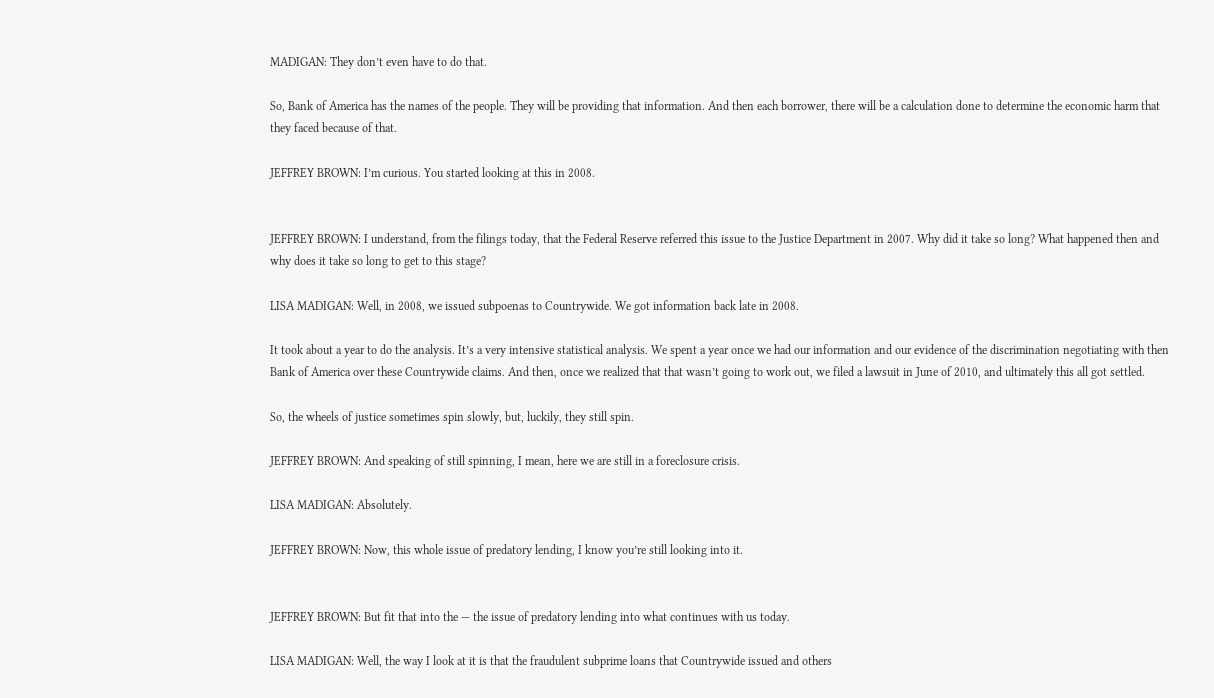MADIGAN: They don’t even have to do that.

So, Bank of America has the names of the people. They will be providing that information. And then each borrower, there will be a calculation done to determine the economic harm that they faced because of that.

JEFFREY BROWN: I’m curious. You started looking at this in 2008.


JEFFREY BROWN: I understand, from the filings today, that the Federal Reserve referred this issue to the Justice Department in 2007. Why did it take so long? What happened then and why does it take so long to get to this stage?

LISA MADIGAN: Well, in 2008, we issued subpoenas to Countrywide. We got information back late in 2008.

It took about a year to do the analysis. It’s a very intensive statistical analysis. We spent a year once we had our information and our evidence of the discrimination negotiating with then Bank of America over these Countrywide claims. And then, once we realized that that wasn’t going to work out, we filed a lawsuit in June of 2010, and ultimately this all got settled.

So, the wheels of justice sometimes spin slowly, but, luckily, they still spin.

JEFFREY BROWN: And speaking of still spinning, I mean, here we are still in a foreclosure crisis.

LISA MADIGAN: Absolutely.

JEFFREY BROWN: Now, this whole issue of predatory lending, I know you’re still looking into it.


JEFFREY BROWN: But fit that into the — the issue of predatory lending into what continues with us today.

LISA MADIGAN: Well, the way I look at it is that the fraudulent subprime loans that Countrywide issued and others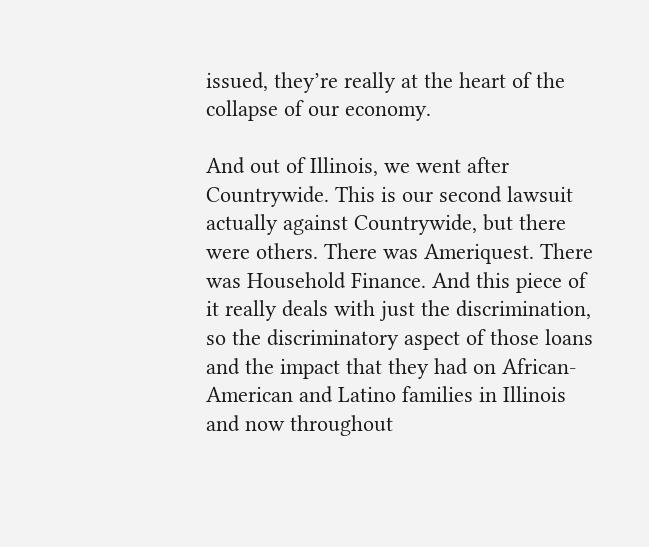issued, they’re really at the heart of the collapse of our economy.

And out of Illinois, we went after Countrywide. This is our second lawsuit actually against Countrywide, but there were others. There was Ameriquest. There was Household Finance. And this piece of it really deals with just the discrimination, so the discriminatory aspect of those loans and the impact that they had on African-American and Latino families in Illinois and now throughout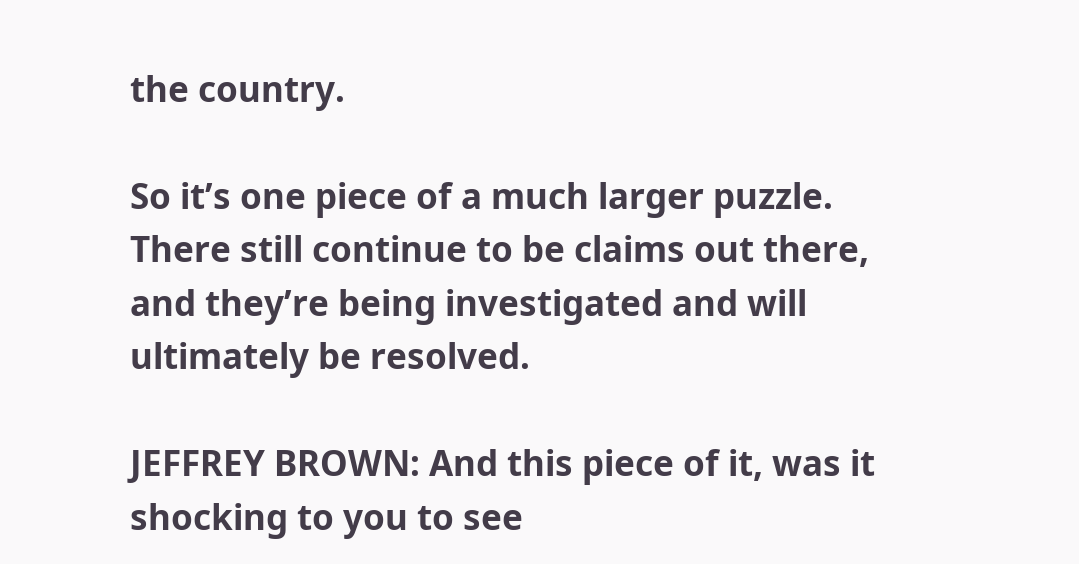the country.

So it’s one piece of a much larger puzzle. There still continue to be claims out there, and they’re being investigated and will ultimately be resolved.

JEFFREY BROWN: And this piece of it, was it shocking to you to see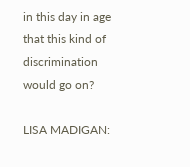in this day in age that this kind of discrimination would go on?

LISA MADIGAN: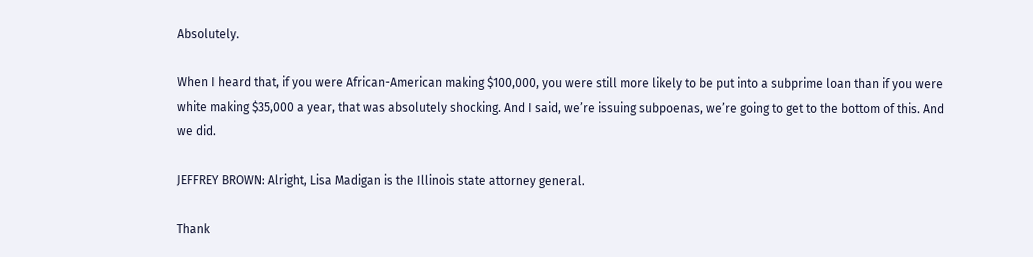Absolutely.

When I heard that, if you were African-American making $100,000, you were still more likely to be put into a subprime loan than if you were white making $35,000 a year, that was absolutely shocking. And I said, we’re issuing subpoenas, we’re going to get to the bottom of this. And we did.

JEFFREY BROWN: Alright, Lisa Madigan is the Illinois state attorney general.

Thank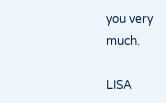you very much.

LISA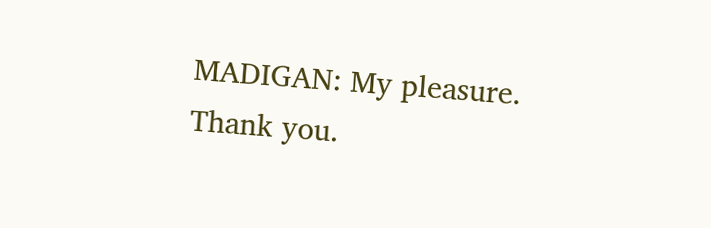MADIGAN: My pleasure. Thank you.